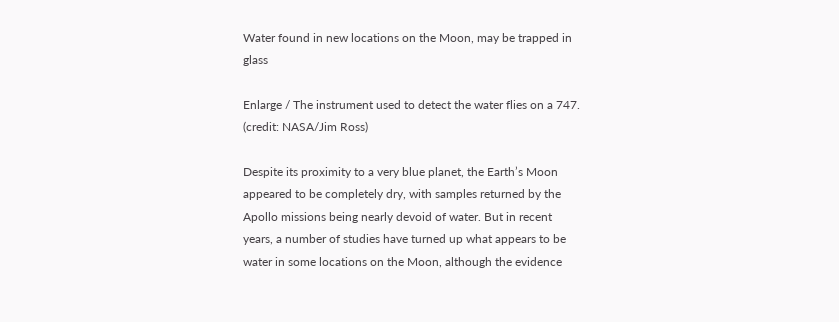Water found in new locations on the Moon, may be trapped in glass

Enlarge / The instrument used to detect the water flies on a 747. (credit: NASA/Jim Ross)

Despite its proximity to a very blue planet, the Earth’s Moon appeared to be completely dry, with samples returned by the Apollo missions being nearly devoid of water. But in recent years, a number of studies have turned up what appears to be water in some locations on the Moon, although the evidence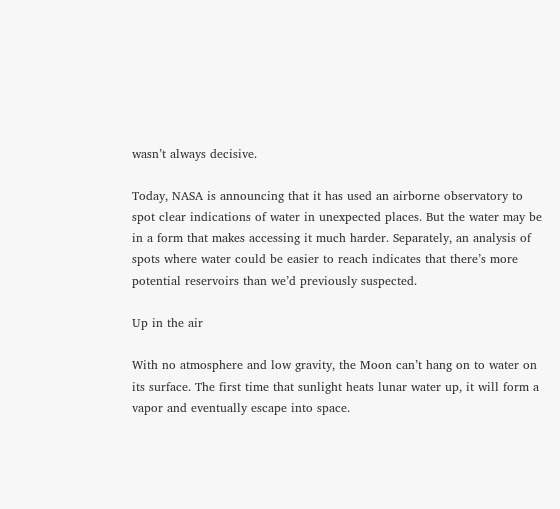wasn’t always decisive.

Today, NASA is announcing that it has used an airborne observatory to spot clear indications of water in unexpected places. But the water may be in a form that makes accessing it much harder. Separately, an analysis of spots where water could be easier to reach indicates that there’s more potential reservoirs than we’d previously suspected.

Up in the air

With no atmosphere and low gravity, the Moon can’t hang on to water on its surface. The first time that sunlight heats lunar water up, it will form a vapor and eventually escape into space.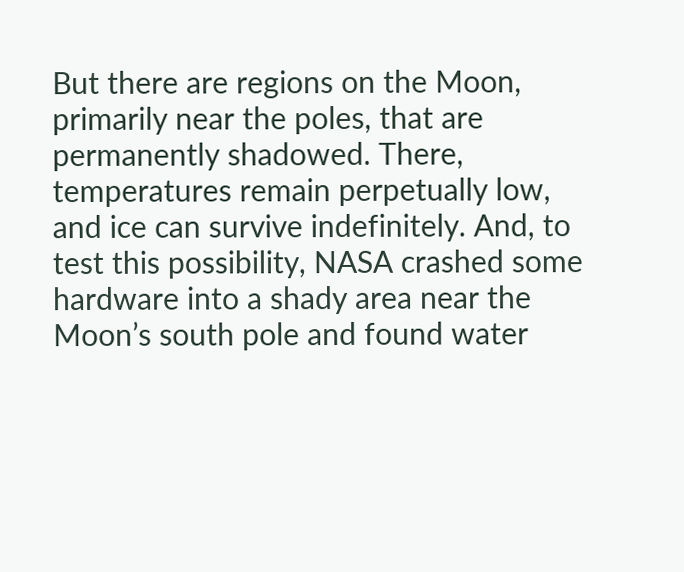But there are regions on the Moon, primarily near the poles, that are permanently shadowed. There, temperatures remain perpetually low, and ice can survive indefinitely. And, to test this possibility, NASA crashed some hardware into a shady area near the Moon’s south pole and found water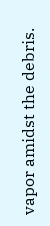vapor amidst the debris.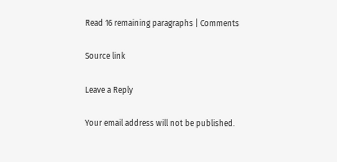Read 16 remaining paragraphs | Comments

Source link

Leave a Reply

Your email address will not be published.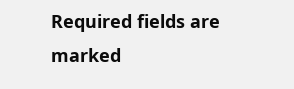Required fields are marked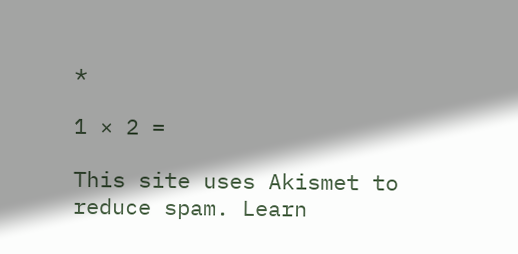*

1 × 2 =

This site uses Akismet to reduce spam. Learn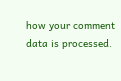how your comment data is processed.